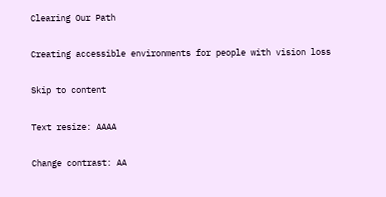Clearing Our Path

Creating accessible environments for people with vision loss

Skip to content

Text resize: AAAA

Change contrast: AA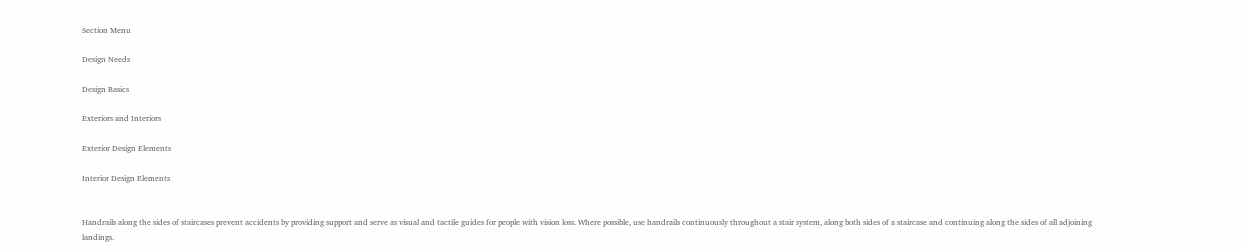Section Menu

Design Needs

Design Basics

Exteriors and Interiors

Exterior Design Elements

Interior Design Elements


Handrails along the sides of staircases prevent accidents by providing support and serve as visual and tactile guides for people with vision loss. Where possible, use handrails continuously throughout a stair system, along both sides of a staircase and continuing along the sides of all adjoining landings.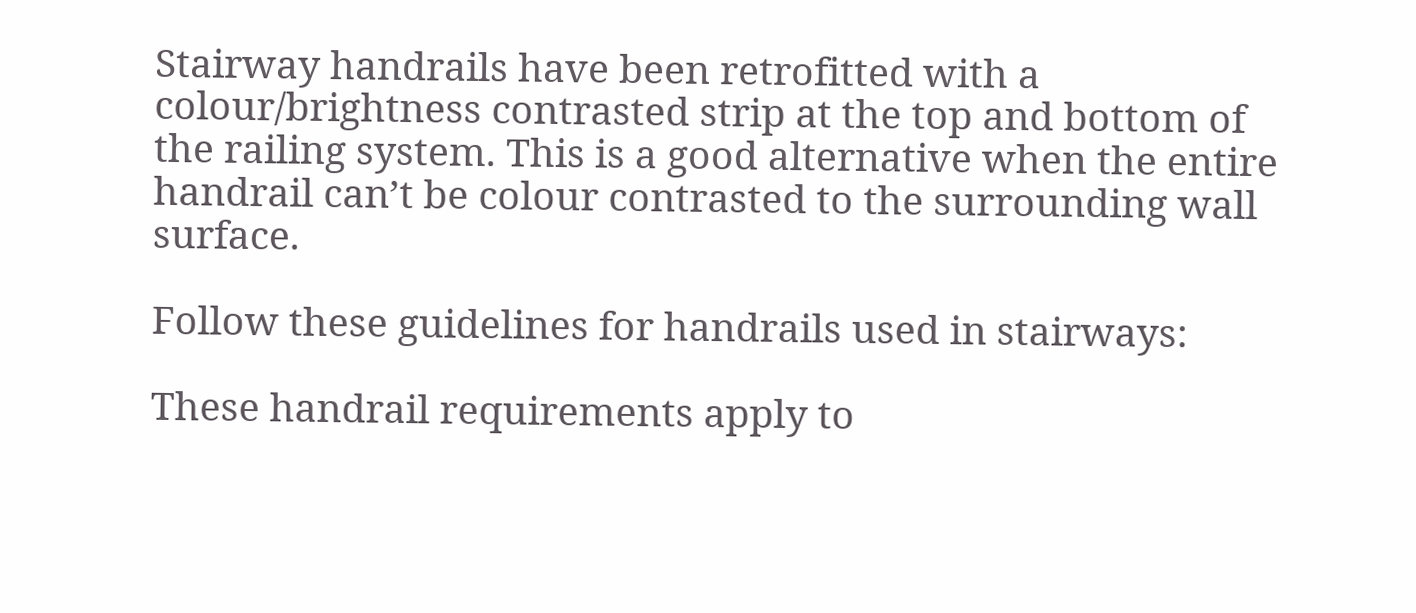Stairway handrails have been retrofitted with a colour/brightness contrasted strip at the top and bottom of the railing system. This is a good alternative when the entire handrail can’t be colour contrasted to the surrounding wall surface.

Follow these guidelines for handrails used in stairways:

These handrail requirements apply to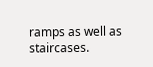ramps as well as staircases.